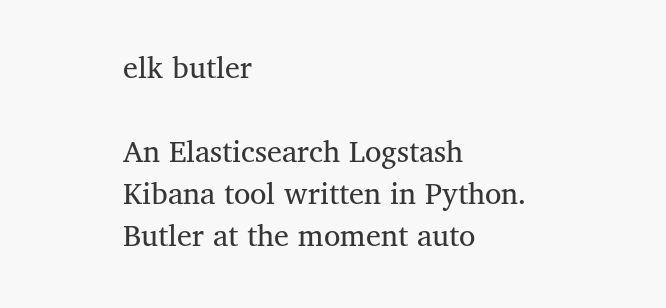elk butler

An Elasticsearch Logstash Kibana tool written in Python. Butler at the moment auto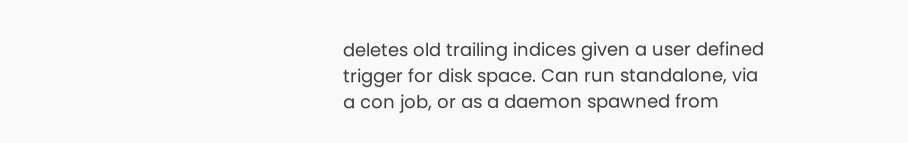deletes old trailing indices given a user defined trigger for disk space. Can run standalone, via a con job, or as a daemon spawned from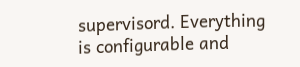supervisord. Everything is configurable and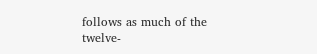follows as much of the twelve-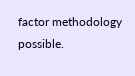factor methodology possible.